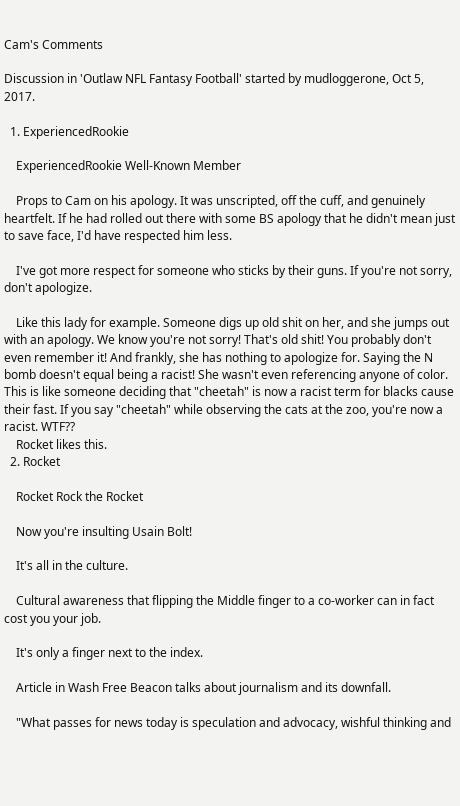Cam's Comments

Discussion in 'Outlaw NFL Fantasy Football' started by mudloggerone, Oct 5, 2017.

  1. ExperiencedRookie

    ExperiencedRookie Well-Known Member

    Props to Cam on his apology. It was unscripted, off the cuff, and genuinely heartfelt. If he had rolled out there with some BS apology that he didn't mean just to save face, I'd have respected him less.

    I've got more respect for someone who sticks by their guns. If you're not sorry, don't apologize.

    Like this lady for example. Someone digs up old shit on her, and she jumps out with an apology. We know you're not sorry! That's old shit! You probably don't even remember it! And frankly, she has nothing to apologize for. Saying the N bomb doesn't equal being a racist! She wasn't even referencing anyone of color. This is like someone deciding that "cheetah" is now a racist term for blacks cause their fast. If you say "cheetah" while observing the cats at the zoo, you're now a racist. WTF??
    Rocket likes this.
  2. Rocket

    Rocket Rock the Rocket

    Now you're insulting Usain Bolt!

    It's all in the culture.

    Cultural awareness that flipping the Middle finger to a co-worker can in fact cost you your job.

    It's only a finger next to the index.

    Article in Wash Free Beacon talks about journalism and its downfall.

    "What passes for news today is speculation and advocacy, wishful thinking and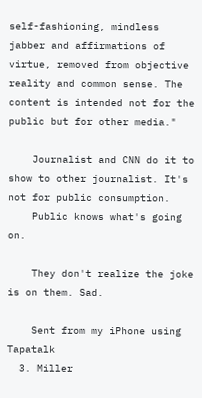self-fashioning, mindless jabber and affirmations of virtue, removed from objective reality and common sense. The content is intended not for the public but for other media."

    Journalist and CNN do it to show to other journalist. It's not for public consumption.
    Public knows what's going on.

    They don't realize the joke is on them. Sad.

    Sent from my iPhone using Tapatalk
  3. Miller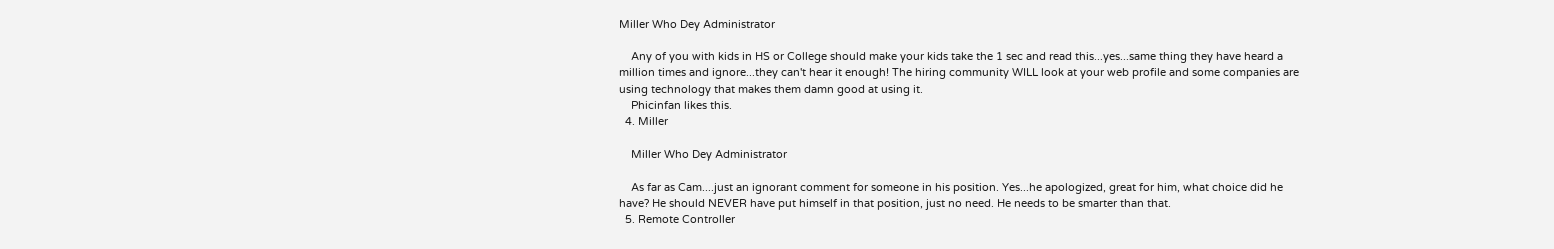Miller Who Dey Administrator

    Any of you with kids in HS or College should make your kids take the 1 sec and read this...yes...same thing they have heard a million times and ignore...they can't hear it enough! The hiring community WILL look at your web profile and some companies are using technology that makes them damn good at using it.
    Phicinfan likes this.
  4. Miller

    Miller Who Dey Administrator

    As far as Cam....just an ignorant comment for someone in his position. Yes...he apologized, great for him, what choice did he have? He should NEVER have put himself in that position, just no need. He needs to be smarter than that.
  5. Remote Controller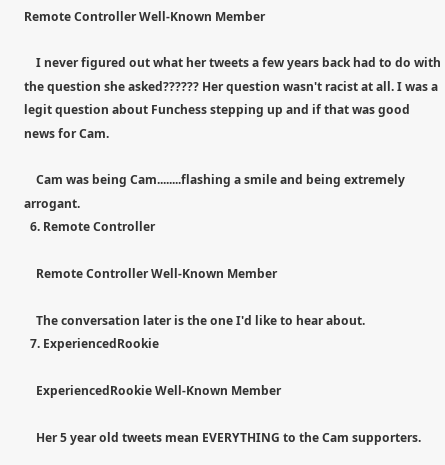Remote Controller Well-Known Member

    I never figured out what her tweets a few years back had to do with the question she asked?????? Her question wasn't racist at all. I was a legit question about Funchess stepping up and if that was good news for Cam.

    Cam was being Cam........flashing a smile and being extremely arrogant.
  6. Remote Controller

    Remote Controller Well-Known Member

    The conversation later is the one I'd like to hear about.
  7. ExperiencedRookie

    ExperiencedRookie Well-Known Member

    Her 5 year old tweets mean EVERYTHING to the Cam supporters.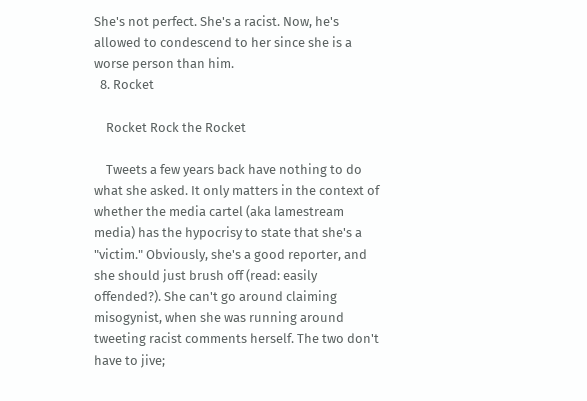She's not perfect. She's a racist. Now, he's allowed to condescend to her since she is a worse person than him.
  8. Rocket

    Rocket Rock the Rocket

    Tweets a few years back have nothing to do what she asked. It only matters in the context of whether the media cartel (aka lamestream media) has the hypocrisy to state that she's a "victim." Obviously, she's a good reporter, and she should just brush off (read: easily offended?). She can't go around claiming misogynist, when she was running around tweeting racist comments herself. The two don't have to jive;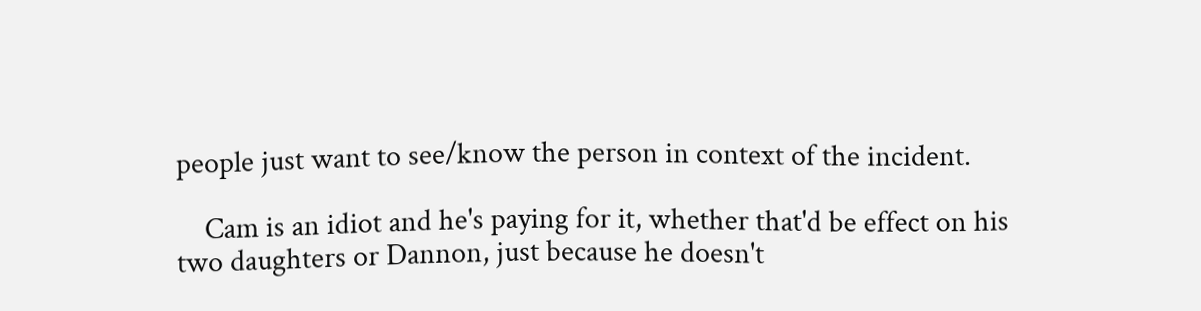people just want to see/know the person in context of the incident.

    Cam is an idiot and he's paying for it, whether that'd be effect on his two daughters or Dannon, just because he doesn't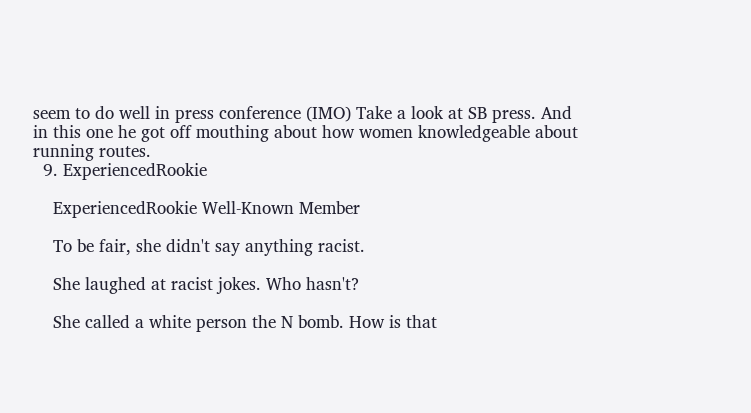seem to do well in press conference (IMO) Take a look at SB press. And in this one he got off mouthing about how women knowledgeable about running routes.
  9. ExperiencedRookie

    ExperiencedRookie Well-Known Member

    To be fair, she didn't say anything racist.

    She laughed at racist jokes. Who hasn't?

    She called a white person the N bomb. How is that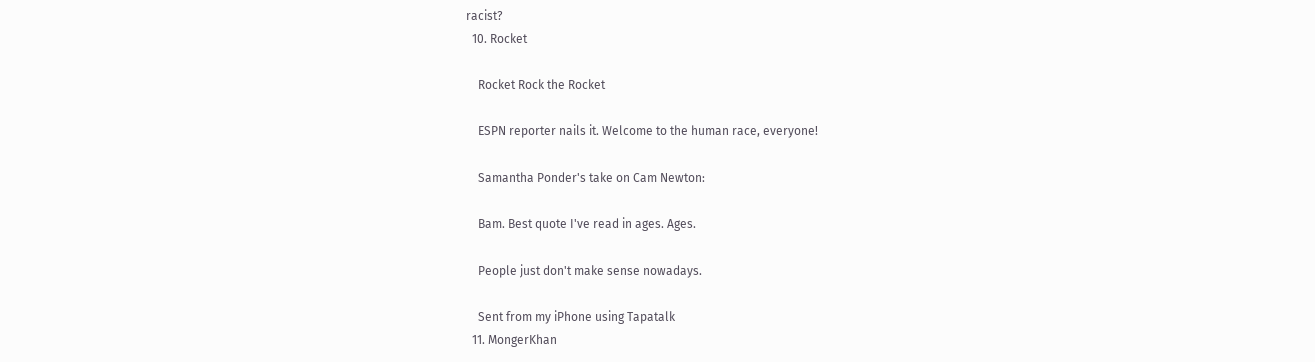racist?
  10. Rocket

    Rocket Rock the Rocket

    ESPN reporter nails it. Welcome to the human race, everyone!

    Samantha Ponder's take on Cam Newton:

    Bam. Best quote I've read in ages. Ages.

    People just don't make sense nowadays.

    Sent from my iPhone using Tapatalk
  11. MongerKhan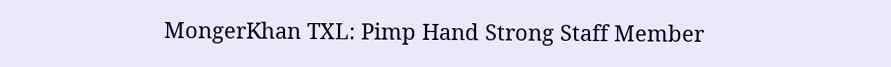MongerKhan TXL: Pimp Hand Strong Staff Member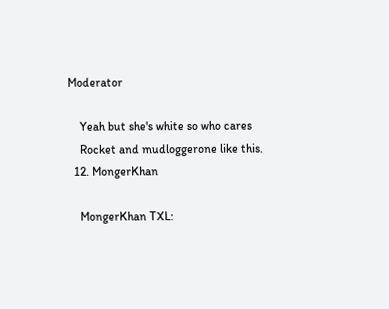Moderator

    Yeah but she's white so who cares
    Rocket and mudloggerone like this.
  12. MongerKhan

    MongerKhan TXL: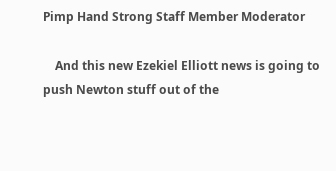Pimp Hand Strong Staff Member Moderator

    And this new Ezekiel Elliott news is going to push Newton stuff out of the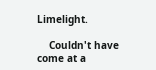Limelight.

    Couldn't have come at a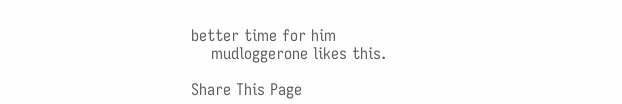better time for him
    mudloggerone likes this.

Share This Page